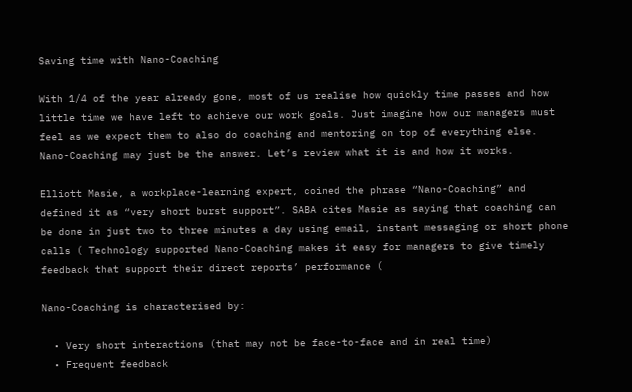Saving time with Nano-Coaching

With 1/4 of the year already gone, most of us realise how quickly time passes and how little time we have left to achieve our work goals. Just imagine how our managers must feel as we expect them to also do coaching and mentoring on top of everything else. Nano-Coaching may just be the answer. Let’s review what it is and how it works.

Elliott Masie, a workplace-learning expert, coined the phrase “Nano-Coaching” and defined it as “very short burst support”. SABA cites Masie as saying that coaching can be done in just two to three minutes a day using email, instant messaging or short phone calls ( Technology supported Nano-Coaching makes it easy for managers to give timely feedback that support their direct reports’ performance (

Nano-Coaching is characterised by:

  • Very short interactions (that may not be face-to-face and in real time)
  • Frequent feedback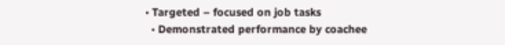• Targeted – focused on job tasks
  • Demonstrated performance by coachee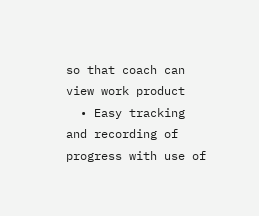so that coach can view work product
  • Easy tracking and recording of progress with use of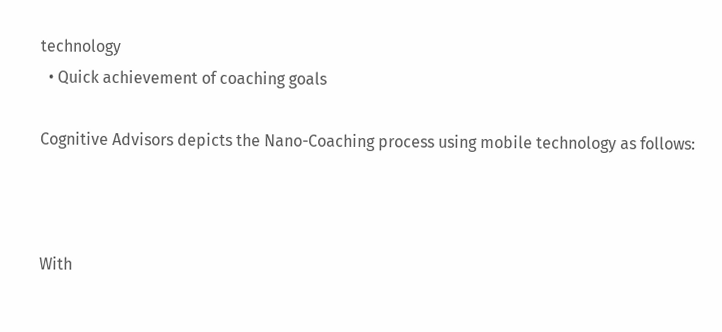technology
  • Quick achievement of coaching goals

Cognitive Advisors depicts the Nano-Coaching process using mobile technology as follows:



With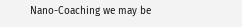Nano-Coaching we may be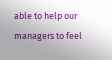able to help our managers to feel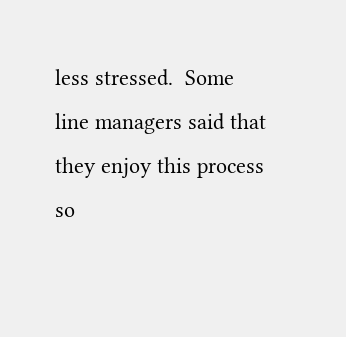less stressed.  Some line managers said that they enjoy this process so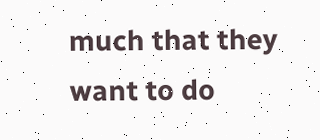much that they want to do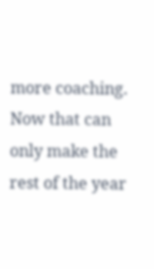more coaching. Now that can only make the rest of the year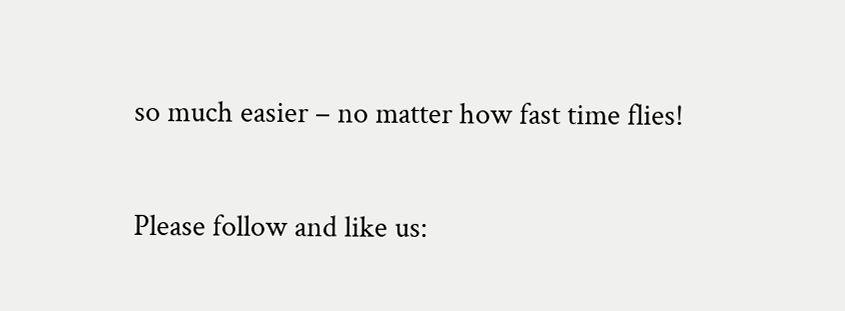so much easier – no matter how fast time flies!

Please follow and like us: